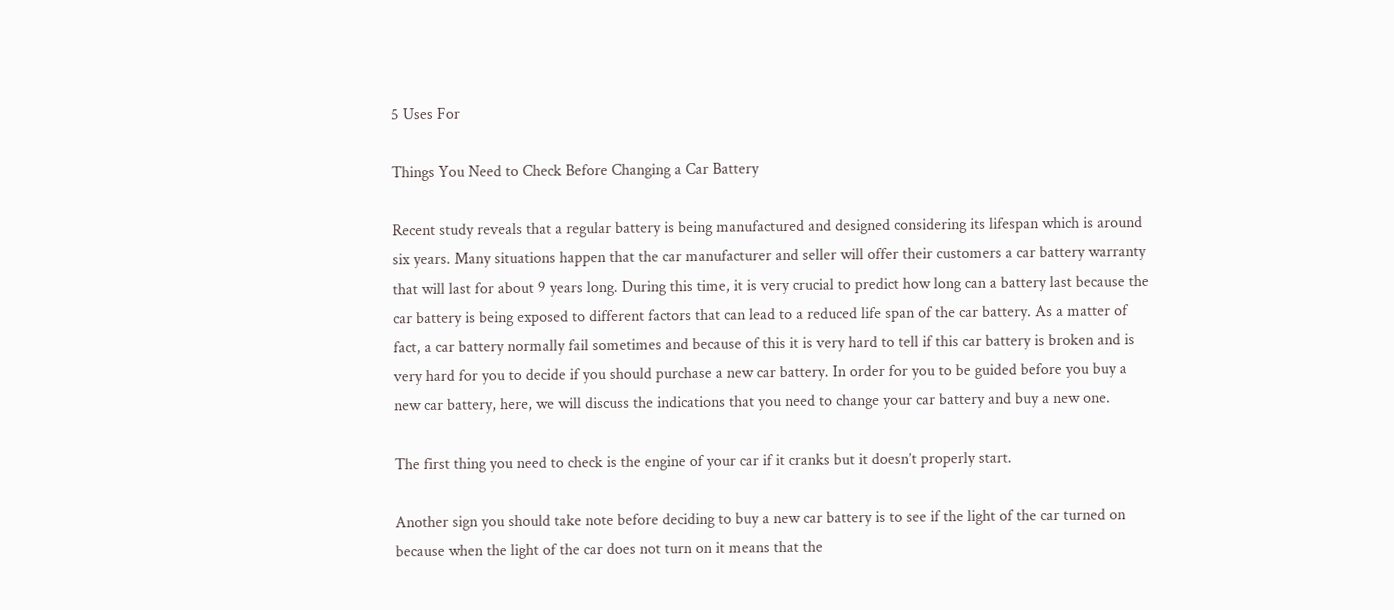5 Uses For

Things You Need to Check Before Changing a Car Battery

Recent study reveals that a regular battery is being manufactured and designed considering its lifespan which is around six years. Many situations happen that the car manufacturer and seller will offer their customers a car battery warranty that will last for about 9 years long. During this time, it is very crucial to predict how long can a battery last because the car battery is being exposed to different factors that can lead to a reduced life span of the car battery. As a matter of fact, a car battery normally fail sometimes and because of this it is very hard to tell if this car battery is broken and is very hard for you to decide if you should purchase a new car battery. In order for you to be guided before you buy a new car battery, here, we will discuss the indications that you need to change your car battery and buy a new one.

The first thing you need to check is the engine of your car if it cranks but it doesn’t properly start.

Another sign you should take note before deciding to buy a new car battery is to see if the light of the car turned on because when the light of the car does not turn on it means that the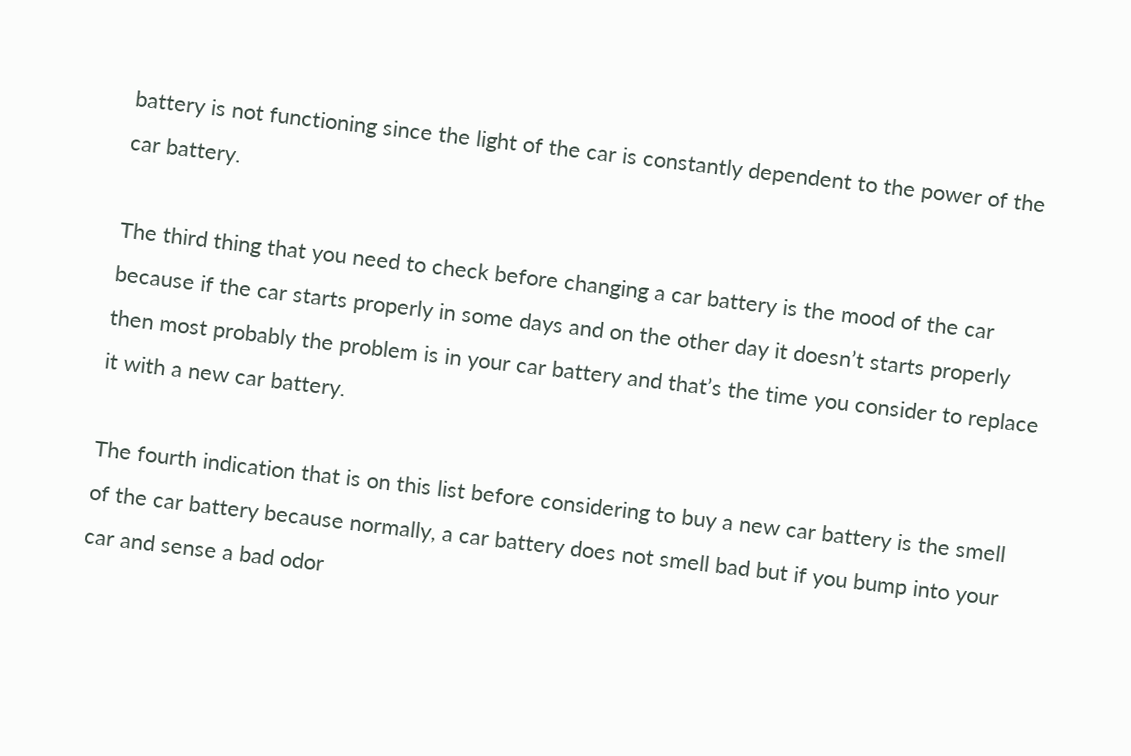battery is not functioning since the light of the car is constantly dependent to the power of the car battery.

The third thing that you need to check before changing a car battery is the mood of the car because if the car starts properly in some days and on the other day it doesn’t starts properly then most probably the problem is in your car battery and that’s the time you consider to replace it with a new car battery.

The fourth indication that is on this list before considering to buy a new car battery is the smell of the car battery because normally, a car battery does not smell bad but if you bump into your car and sense a bad odor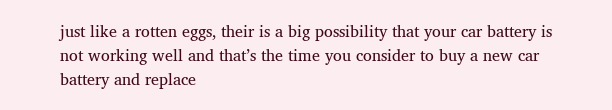just like a rotten eggs, their is a big possibility that your car battery is not working well and that’s the time you consider to buy a new car battery and replace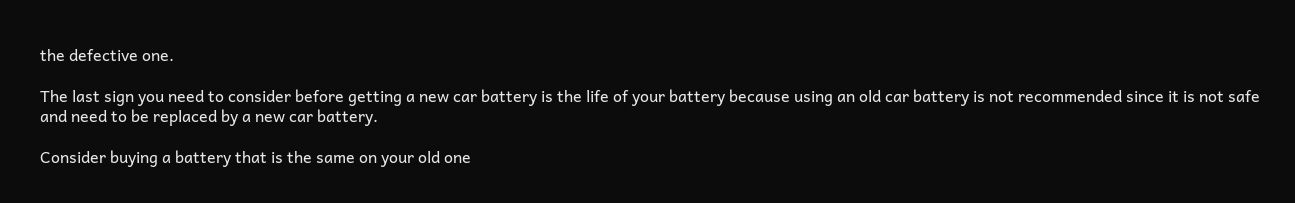the defective one.

The last sign you need to consider before getting a new car battery is the life of your battery because using an old car battery is not recommended since it is not safe and need to be replaced by a new car battery.

Consider buying a battery that is the same on your old one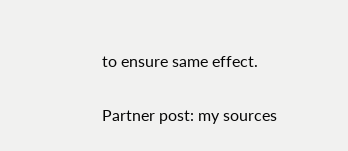to ensure same effect.

Partner post: my sources